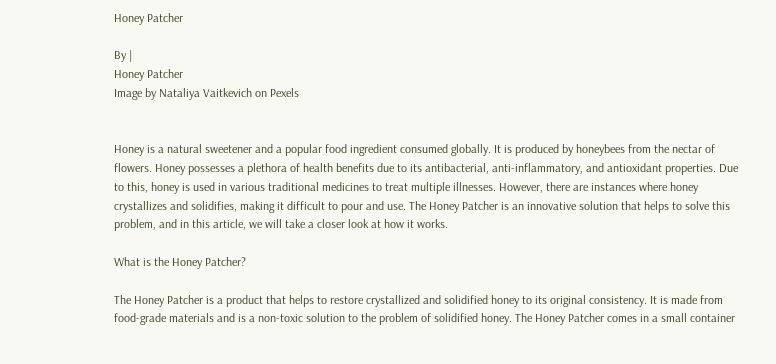Honey Patcher

By |
Honey Patcher
Image by Nataliya Vaitkevich on Pexels


Honey is a natural sweetener and a popular food ingredient consumed globally. It is produced by honeybees from the nectar of flowers. Honey possesses a plethora of health benefits due to its antibacterial, anti-inflammatory, and antioxidant properties. Due to this, honey is used in various traditional medicines to treat multiple illnesses. However, there are instances where honey crystallizes and solidifies, making it difficult to pour and use. The Honey Patcher is an innovative solution that helps to solve this problem, and in this article, we will take a closer look at how it works.

What is the Honey Patcher?

The Honey Patcher is a product that helps to restore crystallized and solidified honey to its original consistency. It is made from food-grade materials and is a non-toxic solution to the problem of solidified honey. The Honey Patcher comes in a small container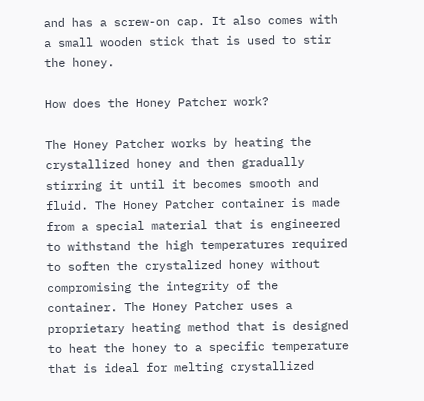and has a screw-on cap. It also comes with a small wooden stick that is used to stir the honey.

How does the Honey Patcher work?

The Honey Patcher works by heating the crystallized honey and then gradually stirring it until it becomes smooth and fluid. The Honey Patcher container is made from a special material that is engineered to withstand the high temperatures required to soften the crystalized honey without compromising the integrity of the container. The Honey Patcher uses a proprietary heating method that is designed to heat the honey to a specific temperature that is ideal for melting crystallized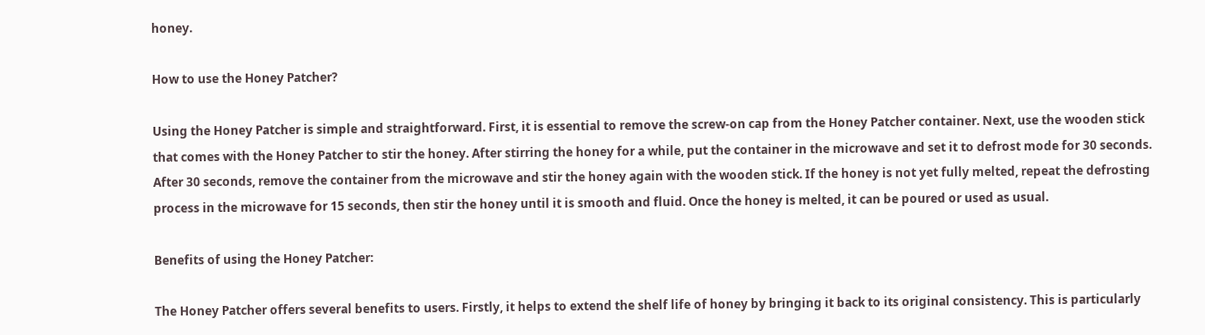honey.

How to use the Honey Patcher?

Using the Honey Patcher is simple and straightforward. First, it is essential to remove the screw-on cap from the Honey Patcher container. Next, use the wooden stick that comes with the Honey Patcher to stir the honey. After stirring the honey for a while, put the container in the microwave and set it to defrost mode for 30 seconds. After 30 seconds, remove the container from the microwave and stir the honey again with the wooden stick. If the honey is not yet fully melted, repeat the defrosting process in the microwave for 15 seconds, then stir the honey until it is smooth and fluid. Once the honey is melted, it can be poured or used as usual.

Benefits of using the Honey Patcher:

The Honey Patcher offers several benefits to users. Firstly, it helps to extend the shelf life of honey by bringing it back to its original consistency. This is particularly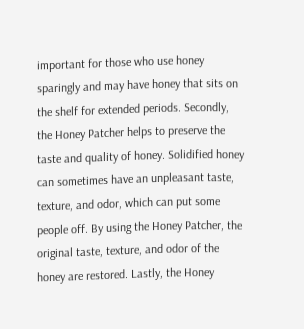important for those who use honey sparingly and may have honey that sits on the shelf for extended periods. Secondly, the Honey Patcher helps to preserve the taste and quality of honey. Solidified honey can sometimes have an unpleasant taste, texture, and odor, which can put some people off. By using the Honey Patcher, the original taste, texture, and odor of the honey are restored. Lastly, the Honey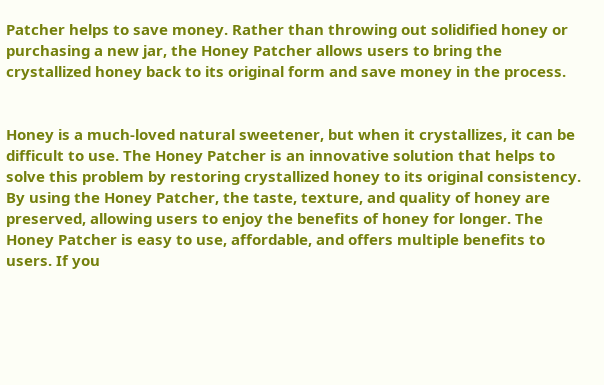Patcher helps to save money. Rather than throwing out solidified honey or purchasing a new jar, the Honey Patcher allows users to bring the crystallized honey back to its original form and save money in the process.


Honey is a much-loved natural sweetener, but when it crystallizes, it can be difficult to use. The Honey Patcher is an innovative solution that helps to solve this problem by restoring crystallized honey to its original consistency. By using the Honey Patcher, the taste, texture, and quality of honey are preserved, allowing users to enjoy the benefits of honey for longer. The Honey Patcher is easy to use, affordable, and offers multiple benefits to users. If you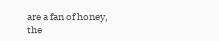are a fan of honey, the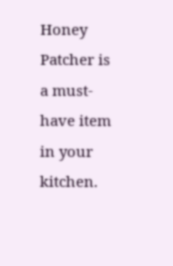Honey Patcher is a must-have item in your kitchen.